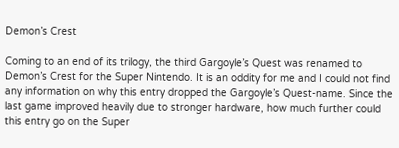Demon’s Crest

Coming to an end of its trilogy, the third Gargoyle’s Quest was renamed to Demon’s Crest for the Super Nintendo. It is an oddity for me and I could not find any information on why this entry dropped the Gargoyle’s Quest-name. Since the last game improved heavily due to stronger hardware, how much further could this entry go on the Super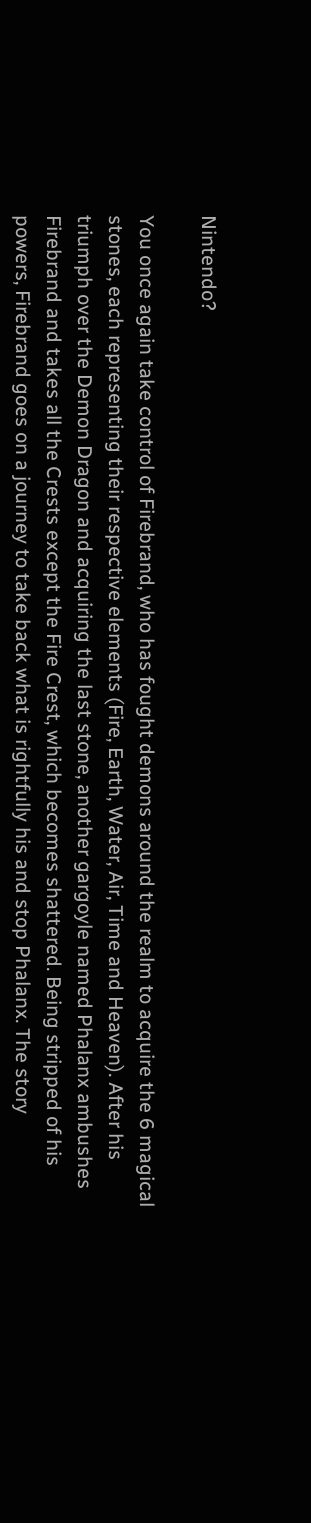Nintendo?

You once again take control of Firebrand, who has fought demons around the realm to acquire the 6 magical stones, each representing their respective elements (Fire, Earth, Water, Air, Time and Heaven). After his triumph over the Demon Dragon and acquiring the last stone, another gargoyle named Phalanx ambushes Firebrand and takes all the Crests except the Fire Crest, which becomes shattered. Being stripped of his powers, Firebrand goes on a journey to take back what is rightfully his and stop Phalanx. The story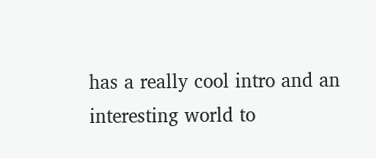has a really cool intro and an interesting world to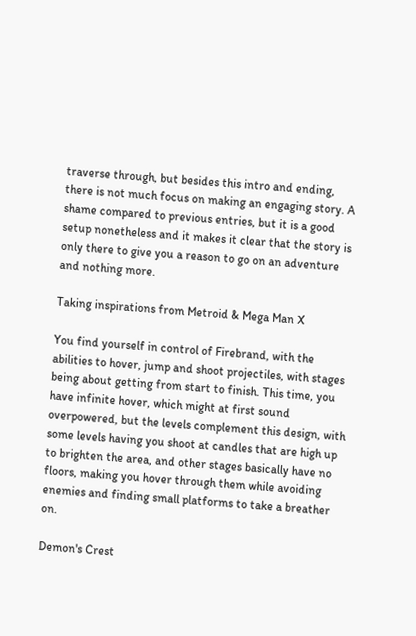traverse through, but besides this intro and ending, there is not much focus on making an engaging story. A shame compared to previous entries, but it is a good setup nonetheless and it makes it clear that the story is only there to give you a reason to go on an adventure and nothing more.

Taking inspirations from Metroid & Mega Man X

You find yourself in control of Firebrand, with the abilities to hover, jump and shoot projectiles, with stages being about getting from start to finish. This time, you have infinite hover, which might at first sound overpowered, but the levels complement this design, with some levels having you shoot at candles that are high up to brighten the area, and other stages basically have no floors, making you hover through them while avoiding enemies and finding small platforms to take a breather on.

Demon's Crest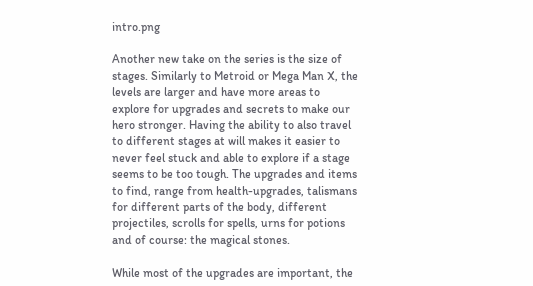intro.png

Another new take on the series is the size of stages. Similarly to Metroid or Mega Man X, the levels are larger and have more areas to explore for upgrades and secrets to make our hero stronger. Having the ability to also travel to different stages at will makes it easier to never feel stuck and able to explore if a stage seems to be too tough. The upgrades and items to find, range from health-upgrades, talismans for different parts of the body, different projectiles, scrolls for spells, urns for potions and of course: the magical stones.

While most of the upgrades are important, the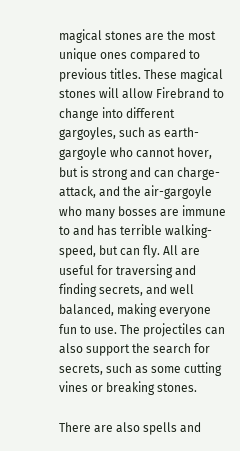magical stones are the most unique ones compared to previous titles. These magical stones will allow Firebrand to change into different gargoyles, such as earth-gargoyle who cannot hover, but is strong and can charge-attack, and the air-gargoyle who many bosses are immune to and has terrible walking-speed, but can fly. All are useful for traversing and finding secrets, and well balanced, making everyone fun to use. The projectiles can also support the search for secrets, such as some cutting vines or breaking stones.

There are also spells and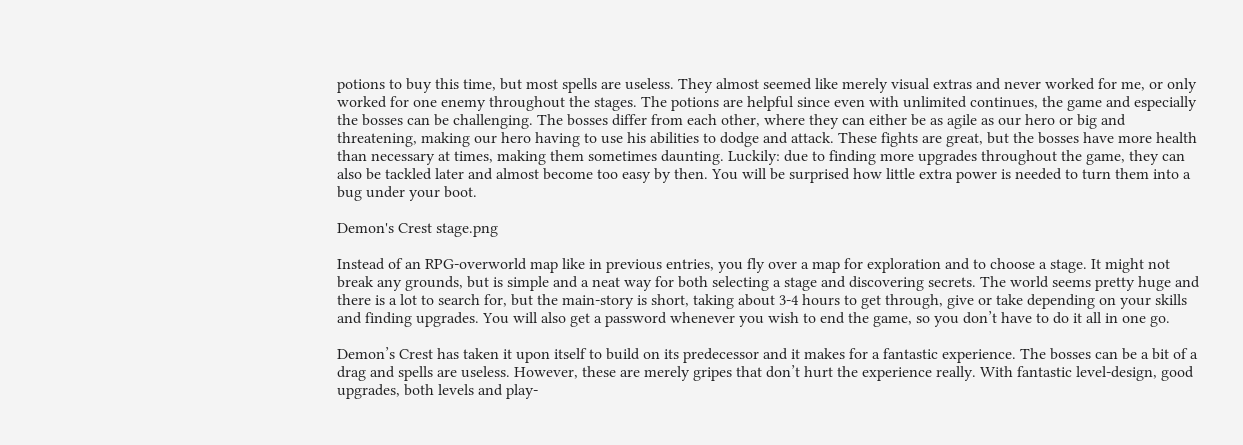potions to buy this time, but most spells are useless. They almost seemed like merely visual extras and never worked for me, or only worked for one enemy throughout the stages. The potions are helpful since even with unlimited continues, the game and especially the bosses can be challenging. The bosses differ from each other, where they can either be as agile as our hero or big and threatening, making our hero having to use his abilities to dodge and attack. These fights are great, but the bosses have more health than necessary at times, making them sometimes daunting. Luckily: due to finding more upgrades throughout the game, they can also be tackled later and almost become too easy by then. You will be surprised how little extra power is needed to turn them into a bug under your boot.

Demon's Crest stage.png

Instead of an RPG-overworld map like in previous entries, you fly over a map for exploration and to choose a stage. It might not break any grounds, but is simple and a neat way for both selecting a stage and discovering secrets. The world seems pretty huge and there is a lot to search for, but the main-story is short, taking about 3-4 hours to get through, give or take depending on your skills and finding upgrades. You will also get a password whenever you wish to end the game, so you don’t have to do it all in one go.

Demon’s Crest has taken it upon itself to build on its predecessor and it makes for a fantastic experience. The bosses can be a bit of a drag and spells are useless. However, these are merely gripes that don’t hurt the experience really. With fantastic level-design, good upgrades, both levels and play-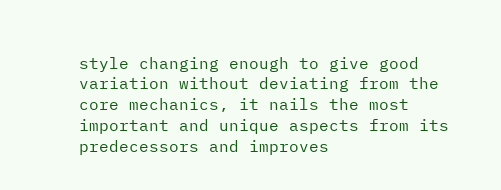style changing enough to give good variation without deviating from the core mechanics, it nails the most important and unique aspects from its predecessors and improves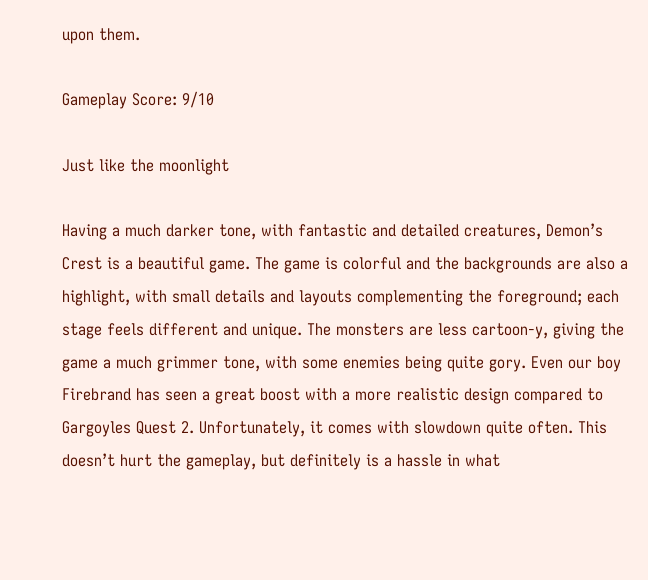upon them.

Gameplay Score: 9/10

Just like the moonlight

Having a much darker tone, with fantastic and detailed creatures, Demon’s Crest is a beautiful game. The game is colorful and the backgrounds are also a highlight, with small details and layouts complementing the foreground; each stage feels different and unique. The monsters are less cartoon-y, giving the game a much grimmer tone, with some enemies being quite gory. Even our boy Firebrand has seen a great boost with a more realistic design compared to Gargoyles Quest 2. Unfortunately, it comes with slowdown quite often. This doesn’t hurt the gameplay, but definitely is a hassle in what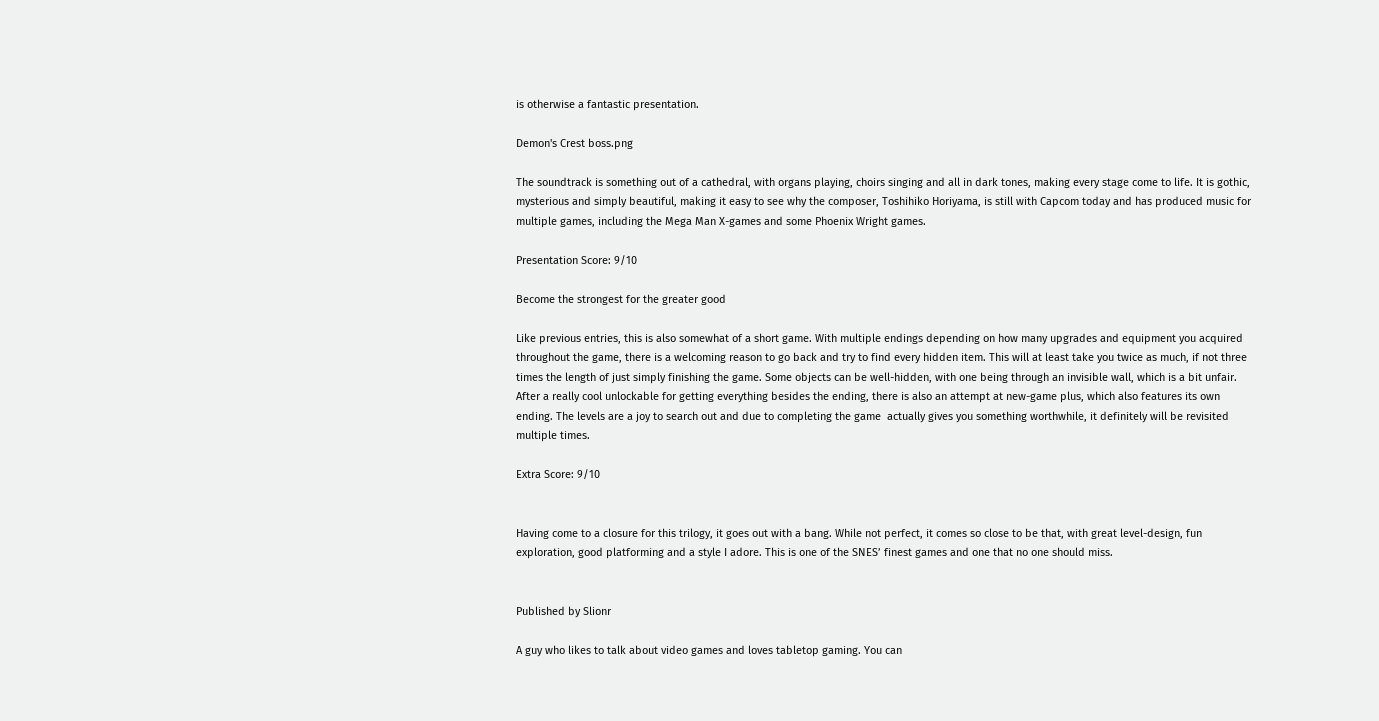is otherwise a fantastic presentation.

Demon's Crest boss.png

The soundtrack is something out of a cathedral, with organs playing, choirs singing and all in dark tones, making every stage come to life. It is gothic, mysterious and simply beautiful, making it easy to see why the composer, Toshihiko Horiyama, is still with Capcom today and has produced music for multiple games, including the Mega Man X-games and some Phoenix Wright games.

Presentation Score: 9/10

Become the strongest for the greater good

Like previous entries, this is also somewhat of a short game. With multiple endings depending on how many upgrades and equipment you acquired throughout the game, there is a welcoming reason to go back and try to find every hidden item. This will at least take you twice as much, if not three times the length of just simply finishing the game. Some objects can be well-hidden, with one being through an invisible wall, which is a bit unfair. After a really cool unlockable for getting everything besides the ending, there is also an attempt at new-game plus, which also features its own ending. The levels are a joy to search out and due to completing the game  actually gives you something worthwhile, it definitely will be revisited multiple times.

Extra Score: 9/10


Having come to a closure for this trilogy, it goes out with a bang. While not perfect, it comes so close to be that, with great level-design, fun exploration, good platforming and a style I adore. This is one of the SNES’ finest games and one that no one should miss.


Published by Slionr

A guy who likes to talk about video games and loves tabletop gaming. You can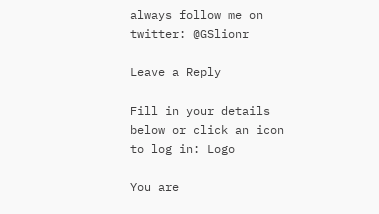always follow me on twitter: @GSlionr

Leave a Reply

Fill in your details below or click an icon to log in: Logo

You are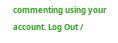commenting using your account. Log Out /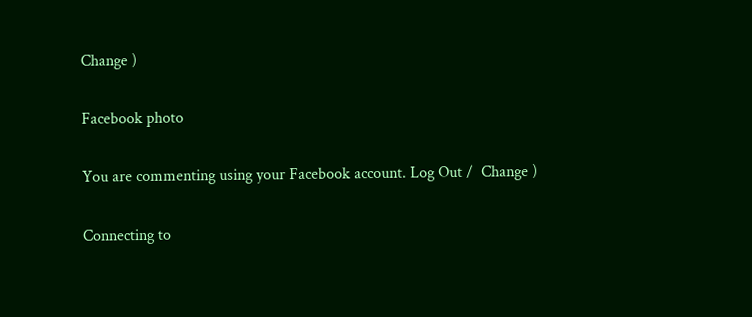Change )

Facebook photo

You are commenting using your Facebook account. Log Out /  Change )

Connecting to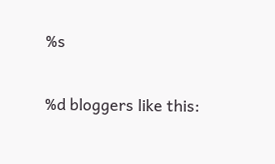%s

%d bloggers like this: